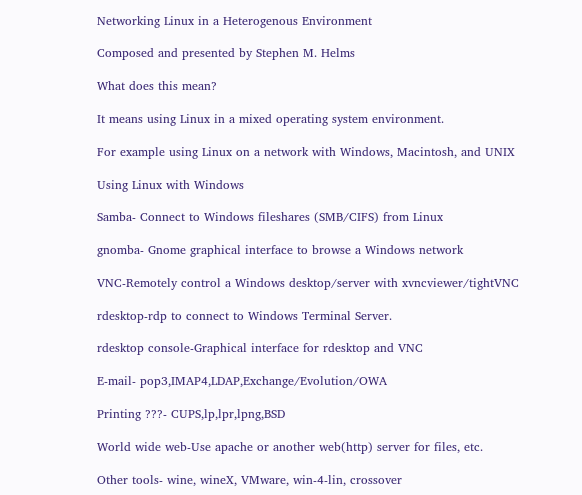Networking Linux in a Heterogenous Environment

Composed and presented by Stephen M. Helms

What does this mean?

It means using Linux in a mixed operating system environment.

For example using Linux on a network with Windows, Macintosh, and UNIX

Using Linux with Windows

Samba- Connect to Windows fileshares (SMB/CIFS) from Linux

gnomba- Gnome graphical interface to browse a Windows network

VNC-Remotely control a Windows desktop/server with xvncviewer/tightVNC

rdesktop-rdp to connect to Windows Terminal Server.

rdesktop console-Graphical interface for rdesktop and VNC

E-mail- pop3,IMAP4,LDAP,Exchange/Evolution/OWA

Printing ???- CUPS,lp,lpr,lpng,BSD

World wide web-Use apache or another web(http) server for files, etc.

Other tools- wine, wineX, VMware, win-4-lin, crossover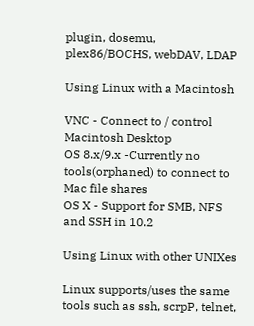plugin, dosemu, plex86/BOCHS, webDAV, LDAP

Using Linux with a Macintosh

VNC - Connect to / control Macintosh Desktop
OS 8.x/9.x -Currently no tools(orphaned) to connect to Mac file shares
OS X - Support for SMB, NFS and SSH in 10.2

Using Linux with other UNIXes

Linux supports/uses the same tools such as ssh, scrpP, telnet,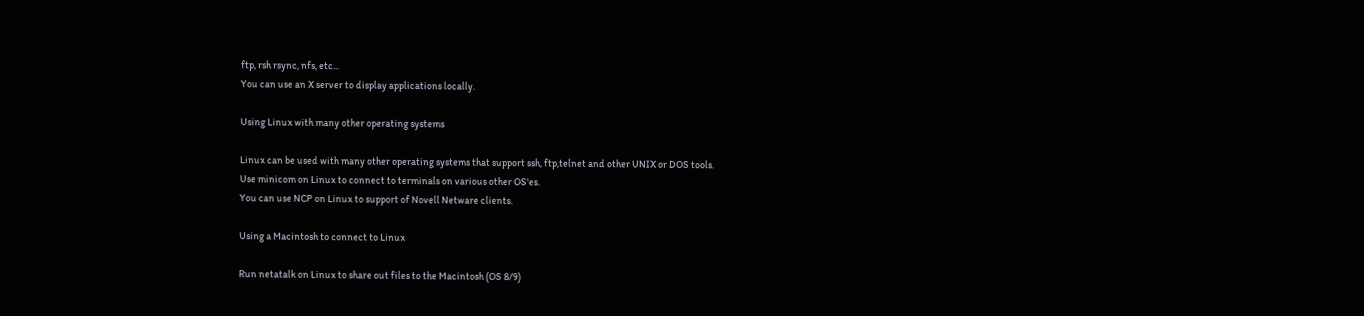ftp, rsh rsync, nfs, etc...
You can use an X server to display applications locally.

Using Linux with many other operating systems

Linux can be used with many other operating systems that support ssh, ftp,telnet and other UNIX or DOS tools.
Use minicom on Linux to connect to terminals on various other OS'es.
You can use NCP on Linux to support of Novell Netware clients.

Using a Macintosh to connect to Linux

Run netatalk on Linux to share out files to the Macintosh (OS 8/9)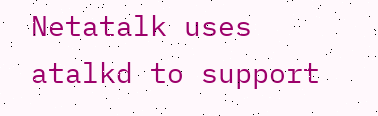Netatalk uses atalkd to support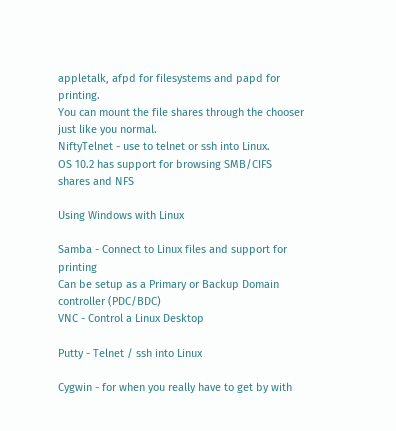appletalk, afpd for filesystems and papd for printing.
You can mount the file shares through the chooser just like you normal.
NiftyTelnet - use to telnet or ssh into Linux.
OS 10.2 has support for browsing SMB/CIFS shares and NFS

Using Windows with Linux

Samba - Connect to Linux files and support for printing
Can be setup as a Primary or Backup Domain controller (PDC/BDC)
VNC - Control a Linux Desktop

Putty - Telnet / ssh into Linux

Cygwin - for when you really have to get by with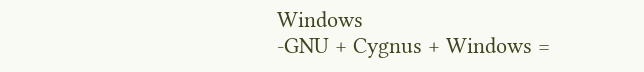Windows
-GNU + Cygnus + Windows =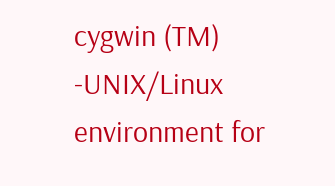cygwin (TM)
-UNIX/Linux environment for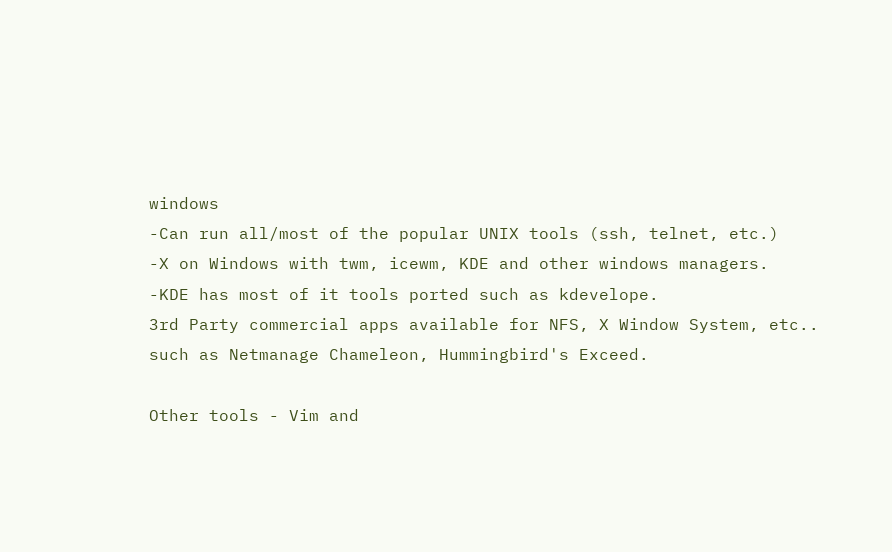windows
-Can run all/most of the popular UNIX tools (ssh, telnet, etc.)
-X on Windows with twm, icewm, KDE and other windows managers.
-KDE has most of it tools ported such as kdevelope.
3rd Party commercial apps available for NFS, X Window System, etc..
such as Netmanage Chameleon, Hummingbird's Exceed.

Other tools - Vim and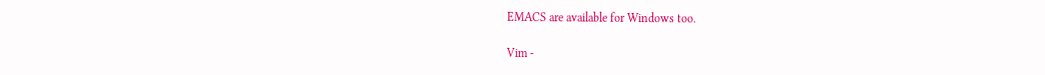EMACS are available for Windows too.

Vim -